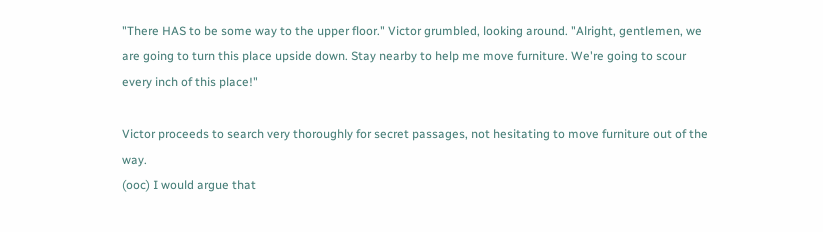"There HAS to be some way to the upper floor." Victor grumbled, looking around. "Alright, gentlemen, we are going to turn this place upside down. Stay nearby to help me move furniture. We're going to scour every inch of this place!"

Victor proceeds to search very thoroughly for secret passages, not hesitating to move furniture out of the way.
(ooc) I would argue that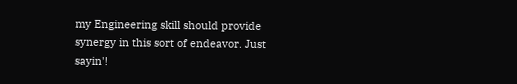my Engineering skill should provide synergy in this sort of endeavor. Just sayin'!